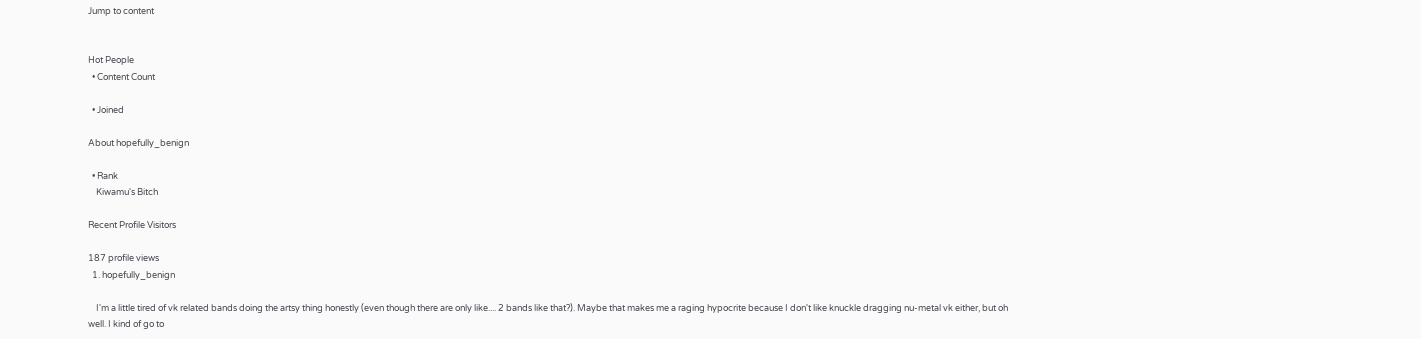Jump to content


Hot People
  • Content Count

  • Joined

About hopefully_benign

  • Rank
    Kiwamu's Bitch

Recent Profile Visitors

187 profile views
  1. hopefully_benign

    I'm a little tired of vk related bands doing the artsy thing honestly (even though there are only like.... 2 bands like that?). Maybe that makes me a raging hypocrite because I don't like knuckle dragging nu-metal vk either, but oh well. I kind of go to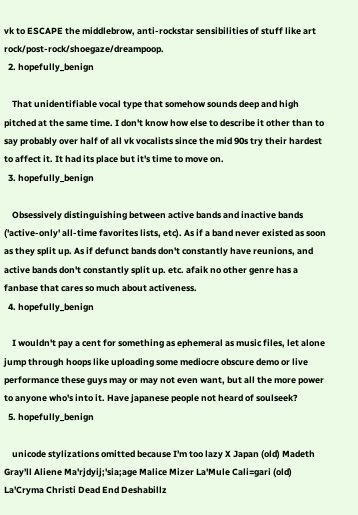vk to ESCAPE the middlebrow, anti-rockstar sensibilities of stuff like art rock/post-rock/shoegaze/dreampoop.
  2. hopefully_benign

    That unidentifiable vocal type that somehow sounds deep and high pitched at the same time. I don't know how else to describe it other than to say probably over half of all vk vocalists since the mid 90s try their hardest to affect it. It had its place but it's time to move on.
  3. hopefully_benign

    Obsessively distinguishing between active bands and inactive bands ('active-only' all-time favorites lists, etc). As if a band never existed as soon as they split up. As if defunct bands don't constantly have reunions, and active bands don't constantly split up. etc. afaik no other genre has a fanbase that cares so much about activeness.
  4. hopefully_benign

    I wouldn't pay a cent for something as ephemeral as music files, let alone jump through hoops like uploading some mediocre obscure demo or live performance these guys may or may not even want, but all the more power to anyone who's into it. Have japanese people not heard of soulseek?
  5. hopefully_benign

    unicode stylizations omitted because I'm too lazy X Japan (old) Madeth Gray'll Aliene Ma'rjdyij;'sia;age Malice Mizer La'Mule Cali=gari (old) La'Cryma Christi Dead End Deshabillz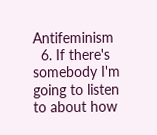Antifeminism
  6. If there's somebody I'm going to listen to about how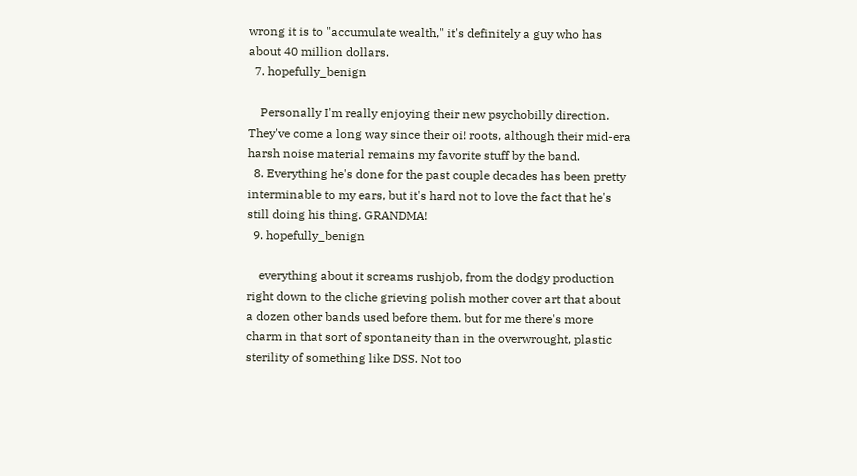wrong it is to "accumulate wealth," it's definitely a guy who has about 40 million dollars.
  7. hopefully_benign

    Personally I'm really enjoying their new psychobilly direction. They've come a long way since their oi! roots, although their mid-era harsh noise material remains my favorite stuff by the band.
  8. Everything he's done for the past couple decades has been pretty interminable to my ears, but it's hard not to love the fact that he's still doing his thing. GRANDMA!
  9. hopefully_benign

    everything about it screams rushjob, from the dodgy production right down to the cliche grieving polish mother cover art that about a dozen other bands used before them. but for me there's more charm in that sort of spontaneity than in the overwrought, plastic sterility of something like DSS. Not too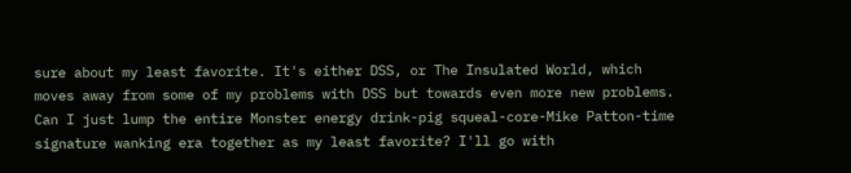sure about my least favorite. It's either DSS, or The Insulated World, which moves away from some of my problems with DSS but towards even more new problems. Can I just lump the entire Monster energy drink-pig squeal-core-Mike Patton-time signature wanking era together as my least favorite? I'll go with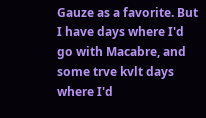Gauze as a favorite. But I have days where I'd go with Macabre, and some trve kvlt days where I'd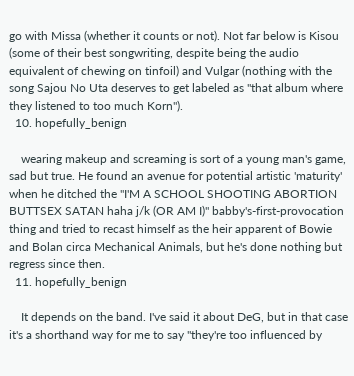go with Missa (whether it counts or not). Not far below is Kisou (some of their best songwriting, despite being the audio equivalent of chewing on tinfoil) and Vulgar (nothing with the song Sajou No Uta deserves to get labeled as "that album where they listened to too much Korn").
  10. hopefully_benign

    wearing makeup and screaming is sort of a young man's game, sad but true. He found an avenue for potential artistic 'maturity' when he ditched the "I'M A SCHOOL SHOOTING ABORTION BUTTSEX SATAN haha j/k (OR AM I)" babby's-first-provocation thing and tried to recast himself as the heir apparent of Bowie and Bolan circa Mechanical Animals, but he's done nothing but regress since then.
  11. hopefully_benign

    It depends on the band. I've said it about DeG, but in that case it's a shorthand way for me to say "they're too influenced by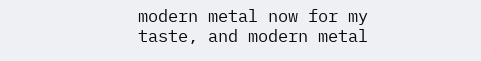modern metal now for my taste, and modern metal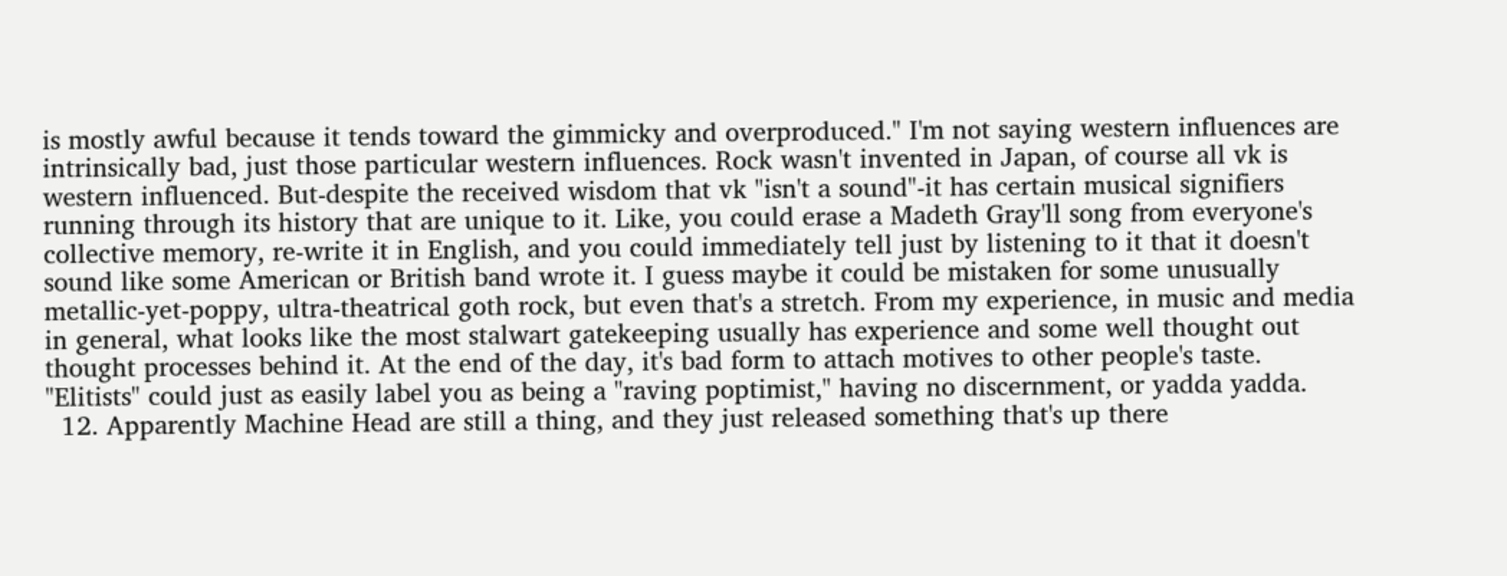is mostly awful because it tends toward the gimmicky and overproduced." I'm not saying western influences are intrinsically bad, just those particular western influences. Rock wasn't invented in Japan, of course all vk is western influenced. But-despite the received wisdom that vk "isn't a sound"-it has certain musical signifiers running through its history that are unique to it. Like, you could erase a Madeth Gray'll song from everyone's collective memory, re-write it in English, and you could immediately tell just by listening to it that it doesn't sound like some American or British band wrote it. I guess maybe it could be mistaken for some unusually metallic-yet-poppy, ultra-theatrical goth rock, but even that's a stretch. From my experience, in music and media in general, what looks like the most stalwart gatekeeping usually has experience and some well thought out thought processes behind it. At the end of the day, it's bad form to attach motives to other people's taste. "Elitists" could just as easily label you as being a "raving poptimist," having no discernment, or yadda yadda.
  12. Apparently Machine Head are still a thing, and they just released something that's up there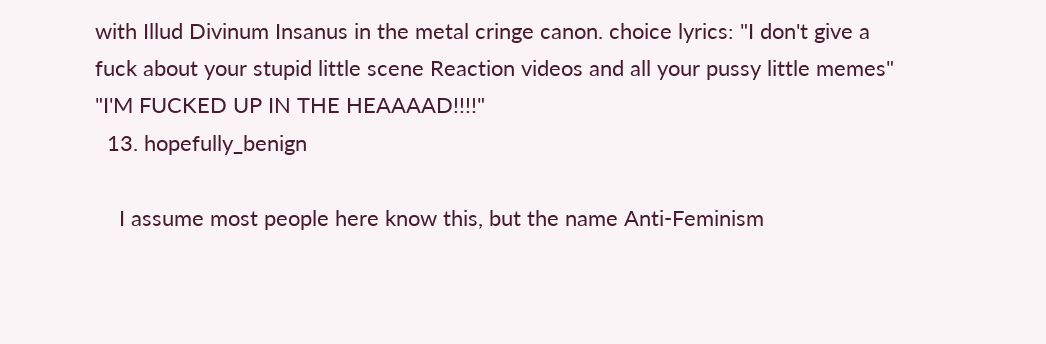with Illud Divinum Insanus in the metal cringe canon. choice lyrics: "I don't give a fuck about your stupid little scene Reaction videos and all your pussy little memes" "I'M FUCKED UP IN THE HEAAAAD!!!!"
  13. hopefully_benign

    I assume most people here know this, but the name Anti-Feminism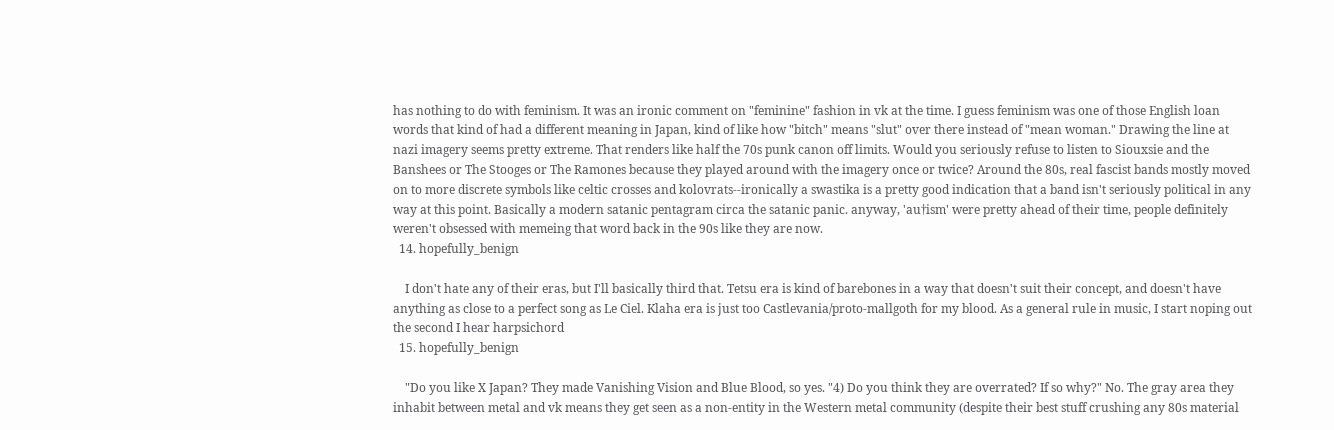has nothing to do with feminism. It was an ironic comment on "feminine" fashion in vk at the time. I guess feminism was one of those English loan words that kind of had a different meaning in Japan, kind of like how "bitch" means "slut" over there instead of "mean woman." Drawing the line at nazi imagery seems pretty extreme. That renders like half the 70s punk canon off limits. Would you seriously refuse to listen to Siouxsie and the Banshees or The Stooges or The Ramones because they played around with the imagery once or twice? Around the 80s, real fascist bands mostly moved on to more discrete symbols like celtic crosses and kolovrats--ironically a swastika is a pretty good indication that a band isn't seriously political in any way at this point. Basically a modern satanic pentagram circa the satanic panic. anyway, 'au†ism' were pretty ahead of their time, people definitely weren't obsessed with memeing that word back in the 90s like they are now.
  14. hopefully_benign

    I don't hate any of their eras, but I'll basically third that. Tetsu era is kind of barebones in a way that doesn't suit their concept, and doesn't have anything as close to a perfect song as Le Ciel. Klaha era is just too Castlevania/proto-mallgoth for my blood. As a general rule in music, I start noping out the second I hear harpsichord
  15. hopefully_benign

    "Do you like X Japan? They made Vanishing Vision and Blue Blood, so yes. "4) Do you think they are overrated? If so why?" No. The gray area they inhabit between metal and vk means they get seen as a non-entity in the Western metal community (despite their best stuff crushing any 80s material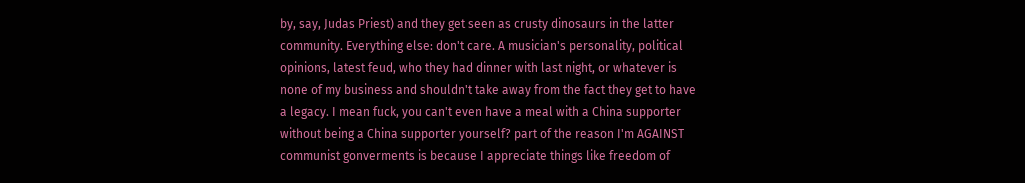by, say, Judas Priest) and they get seen as crusty dinosaurs in the latter community. Everything else: don't care. A musician's personality, political opinions, latest feud, who they had dinner with last night, or whatever is none of my business and shouldn't take away from the fact they get to have a legacy. I mean fuck, you can't even have a meal with a China supporter without being a China supporter yourself? part of the reason I'm AGAINST communist gonverments is because I appreciate things like freedom of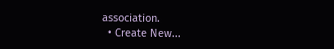association.
  • Create New...